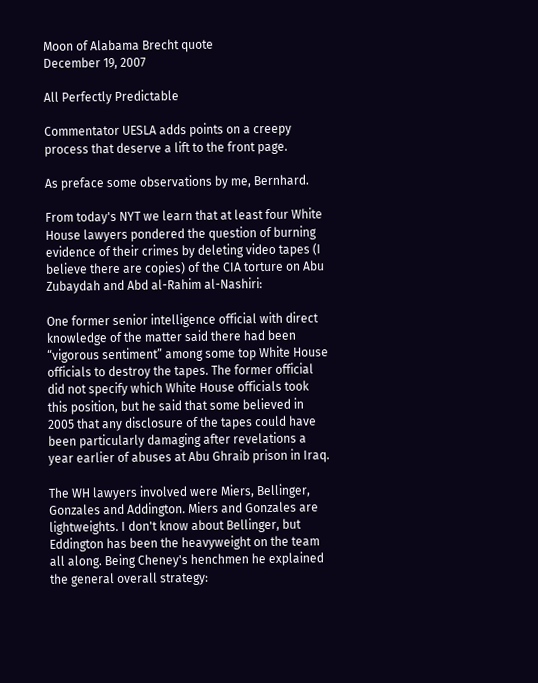Moon of Alabama Brecht quote
December 19, 2007

All Perfectly Predictable

Commentator UESLA adds points on a creepy process that deserve a lift to the front page.

As preface some observations by me, Bernhard.

From today's NYT we learn that at least four White House lawyers pondered the question of burning evidence of their crimes by deleting video tapes (I believe there are copies) of the CIA torture on Abu Zubaydah and Abd al-Rahim al-Nashiri:

One former senior intelligence official with direct knowledge of the matter said there had been “vigorous sentiment” among some top White House officials to destroy the tapes. The former official did not specify which White House officials took this position, but he said that some believed in 2005 that any disclosure of the tapes could have been particularly damaging after revelations a year earlier of abuses at Abu Ghraib prison in Iraq.

The WH lawyers involved were Miers, Bellinger, Gonzales and Addington. Miers and Gonzales are lightweights. I don't know about Bellinger, but Eddington has been the heavyweight on the team all along. Being Cheney's henchmen he explained the general overall strategy: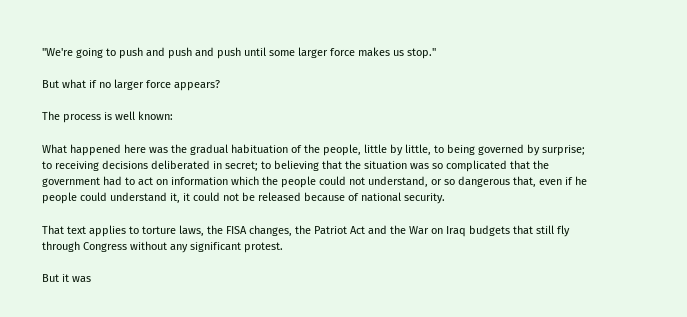"We're going to push and push and push until some larger force makes us stop."

But what if no larger force appears?

The process is well known:

What happened here was the gradual habituation of the people, little by little, to being governed by surprise; to receiving decisions deliberated in secret; to believing that the situation was so complicated that the government had to act on information which the people could not understand, or so dangerous that, even if he people could understand it, it could not be released because of national security.

That text applies to torture laws, the FISA changes, the Patriot Act and the War on Iraq budgets that still fly through Congress without any significant protest.

But it was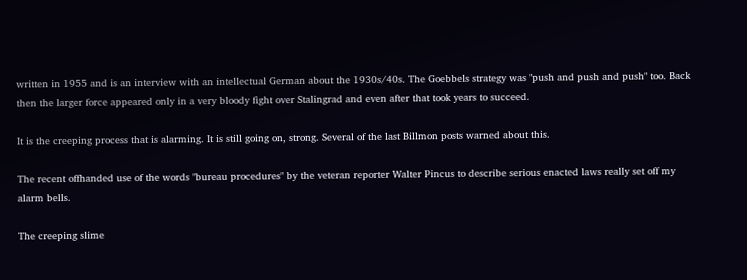written in 1955 and is an interview with an intellectual German about the 1930s/40s. The Goebbels strategy was "push and push and push" too. Back then the larger force appeared only in a very bloody fight over Stalingrad and even after that took years to succeed.

It is the creeping process that is alarming. It is still going on, strong. Several of the last Billmon posts warned about this.

The recent offhanded use of the words "bureau procedures" by the veteran reporter Walter Pincus to describe serious enacted laws really set off my alarm bells.

The creeping slime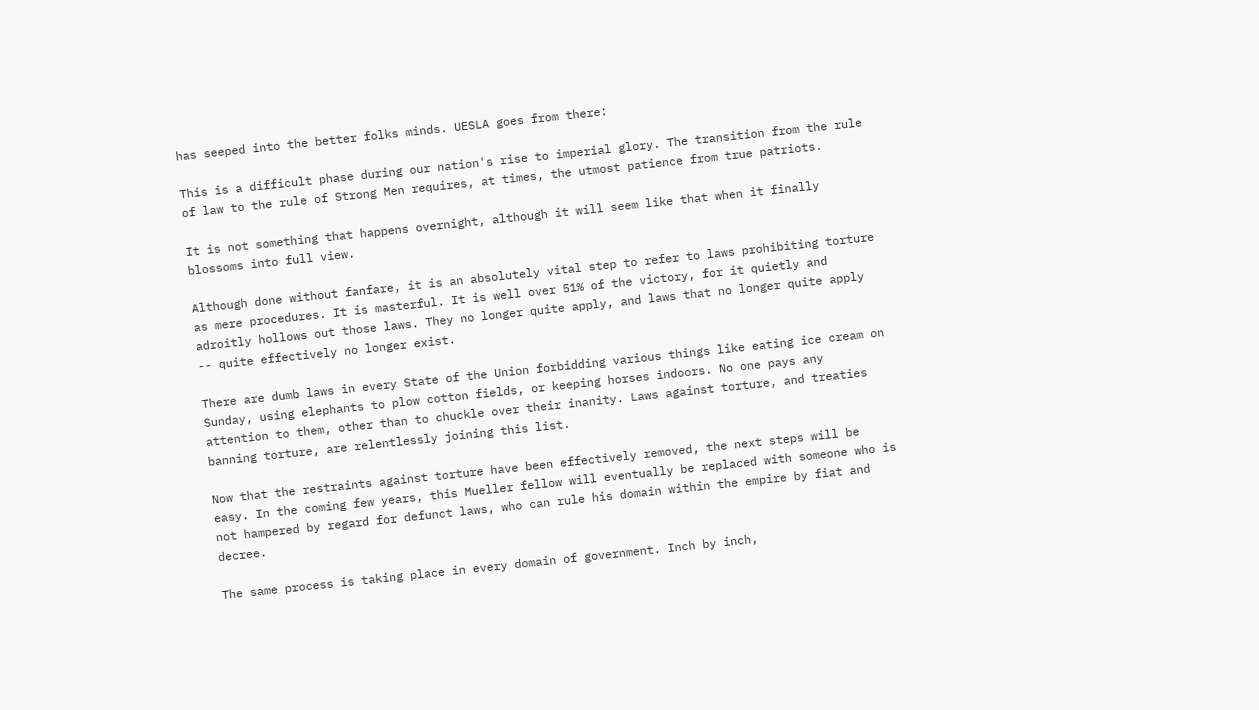has seeped into the better folks minds. UESLA goes from there:

This is a difficult phase during our nation's rise to imperial glory. The transition from the rule of law to the rule of Strong Men requires, at times, the utmost patience from true patriots.

It is not something that happens overnight, although it will seem like that when it finally blossoms into full view.

Although done without fanfare, it is an absolutely vital step to refer to laws prohibiting torture as mere procedures. It is masterful. It is well over 51% of the victory, for it quietly and adroitly hollows out those laws. They no longer quite apply, and laws that no longer quite apply -- quite effectively no longer exist.

There are dumb laws in every State of the Union forbidding various things like eating ice cream on Sunday, using elephants to plow cotton fields, or keeping horses indoors. No one pays any attention to them, other than to chuckle over their inanity. Laws against torture, and treaties banning torture, are relentlessly joining this list.

Now that the restraints against torture have been effectively removed, the next steps will be easy. In the coming few years, this Mueller fellow will eventually be replaced with someone who is not hampered by regard for defunct laws, who can rule his domain within the empire by fiat and decree.

The same process is taking place in every domain of government. Inch by inch,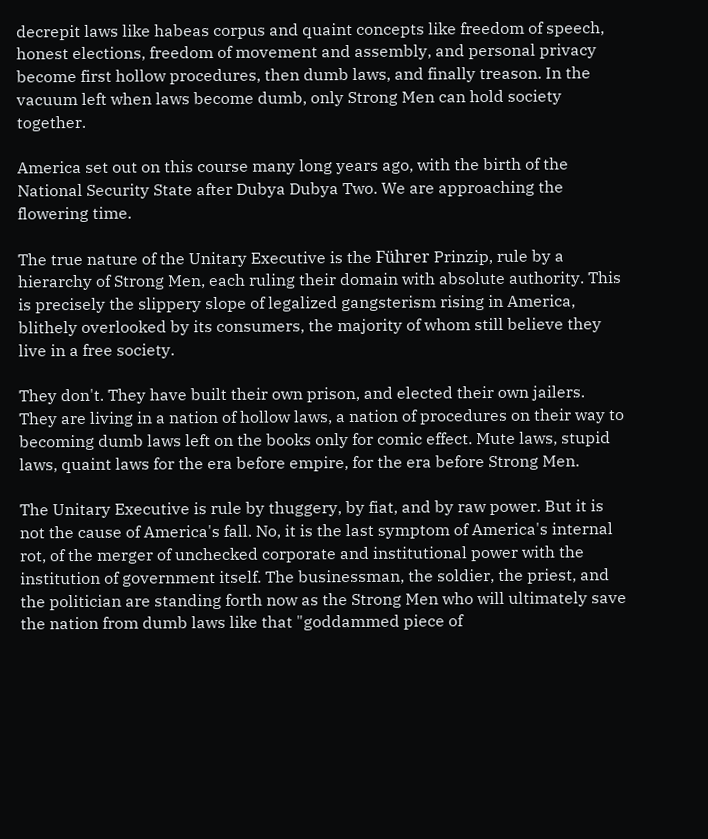decrepit laws like habeas corpus and quaint concepts like freedom of speech, honest elections, freedom of movement and assembly, and personal privacy become first hollow procedures, then dumb laws, and finally treason. In the vacuum left when laws become dumb, only Strong Men can hold society together.

America set out on this course many long years ago, with the birth of the National Security State after Dubya Dubya Two. We are approaching the flowering time.

The true nature of the Unitary Executive is the Führer Prinzip, rule by a hierarchy of Strong Men, each ruling their domain with absolute authority. This is precisely the slippery slope of legalized gangsterism rising in America, blithely overlooked by its consumers, the majority of whom still believe they live in a free society.

They don't. They have built their own prison, and elected their own jailers. They are living in a nation of hollow laws, a nation of procedures on their way to becoming dumb laws left on the books only for comic effect. Mute laws, stupid laws, quaint laws for the era before empire, for the era before Strong Men.

The Unitary Executive is rule by thuggery, by fiat, and by raw power. But it is not the cause of America's fall. No, it is the last symptom of America's internal rot, of the merger of unchecked corporate and institutional power with the institution of government itself. The businessman, the soldier, the priest, and the politician are standing forth now as the Strong Men who will ultimately save the nation from dumb laws like that "goddammed piece of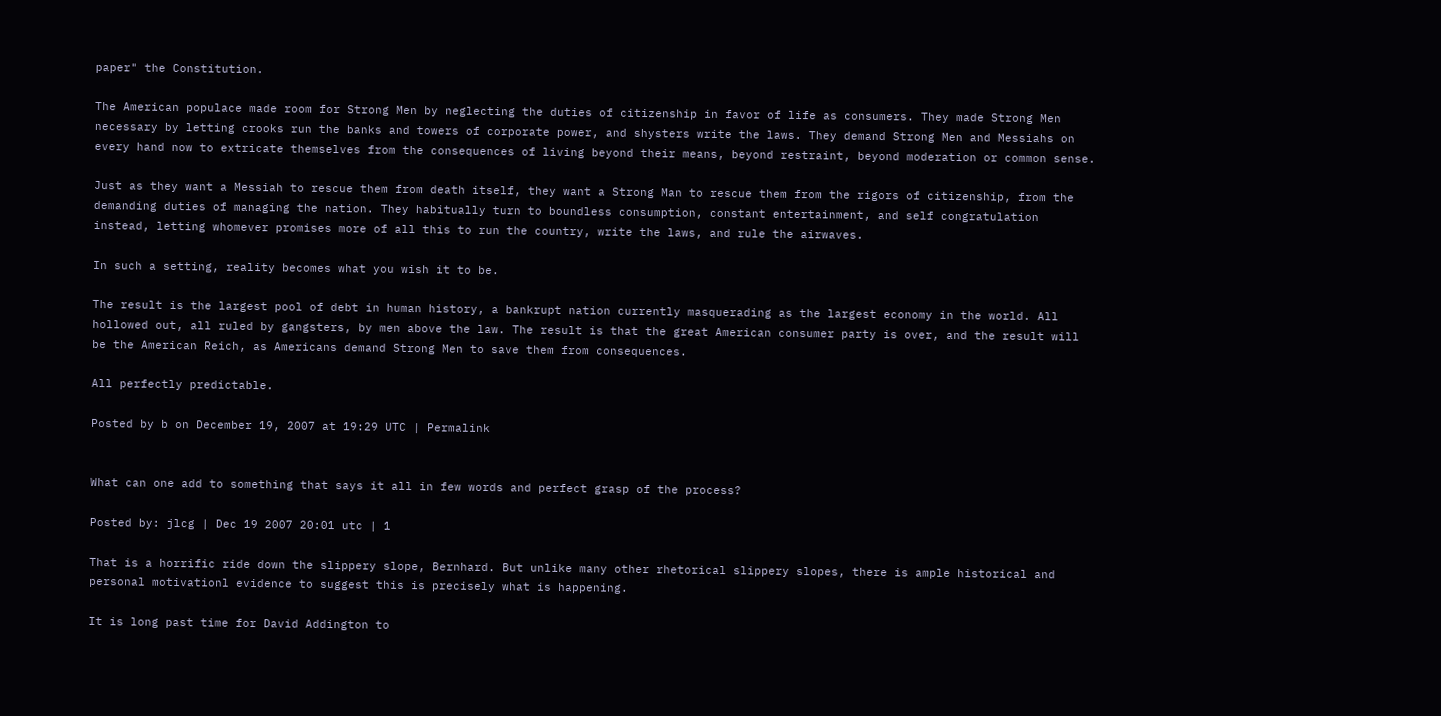paper" the Constitution.

The American populace made room for Strong Men by neglecting the duties of citizenship in favor of life as consumers. They made Strong Men necessary by letting crooks run the banks and towers of corporate power, and shysters write the laws. They demand Strong Men and Messiahs on every hand now to extricate themselves from the consequences of living beyond their means, beyond restraint, beyond moderation or common sense.

Just as they want a Messiah to rescue them from death itself, they want a Strong Man to rescue them from the rigors of citizenship, from the demanding duties of managing the nation. They habitually turn to boundless consumption, constant entertainment, and self congratulation instead, letting whomever promises more of all this to run the country, write the laws, and rule the airwaves.

In such a setting, reality becomes what you wish it to be.

The result is the largest pool of debt in human history, a bankrupt nation currently masquerading as the largest economy in the world. All hollowed out, all ruled by gangsters, by men above the law. The result is that the great American consumer party is over, and the result will be the American Reich, as Americans demand Strong Men to save them from consequences.

All perfectly predictable.

Posted by b on December 19, 2007 at 19:29 UTC | Permalink


What can one add to something that says it all in few words and perfect grasp of the process?

Posted by: jlcg | Dec 19 2007 20:01 utc | 1

That is a horrific ride down the slippery slope, Bernhard. But unlike many other rhetorical slippery slopes, there is ample historical and personal motivationl evidence to suggest this is precisely what is happening.

It is long past time for David Addington to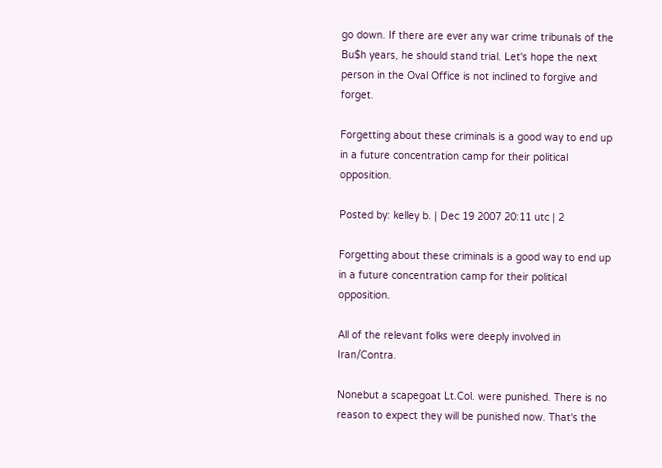go down. If there are ever any war crime tribunals of the Bu$h years, he should stand trial. Let's hope the next person in the Oval Office is not inclined to forgive and forget.

Forgetting about these criminals is a good way to end up in a future concentration camp for their political opposition.

Posted by: kelley b. | Dec 19 2007 20:11 utc | 2

Forgetting about these criminals is a good way to end up in a future concentration camp for their political opposition.

All of the relevant folks were deeply involved in Iran/Contra.

Nonebut a scapegoat Lt.Col. were punished. There is no reason to expect they will be punished now. That's the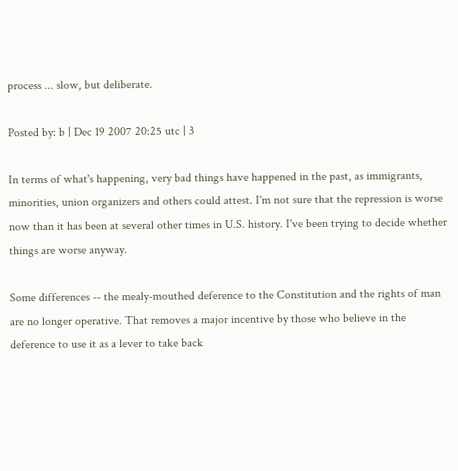process ... slow, but deliberate.

Posted by: b | Dec 19 2007 20:25 utc | 3

In terms of what's happening, very bad things have happened in the past, as immigrants, minorities, union organizers and others could attest. I'm not sure that the repression is worse now than it has been at several other times in U.S. history. I've been trying to decide whether things are worse anyway.

Some differences -- the mealy-mouthed deference to the Constitution and the rights of man are no longer operative. That removes a major incentive by those who believe in the deference to use it as a lever to take back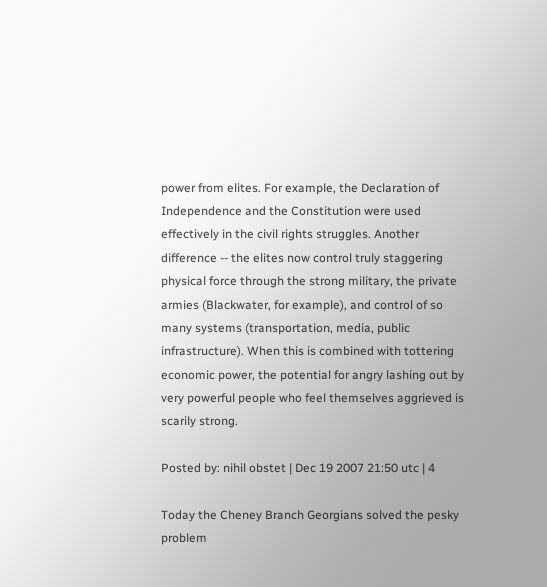power from elites. For example, the Declaration of Independence and the Constitution were used effectively in the civil rights struggles. Another difference -- the elites now control truly staggering physical force through the strong military, the private armies (Blackwater, for example), and control of so many systems (transportation, media, public infrastructure). When this is combined with tottering economic power, the potential for angry lashing out by very powerful people who feel themselves aggrieved is scarily strong.

Posted by: nihil obstet | Dec 19 2007 21:50 utc | 4

Today the Cheney Branch Georgians solved the pesky problem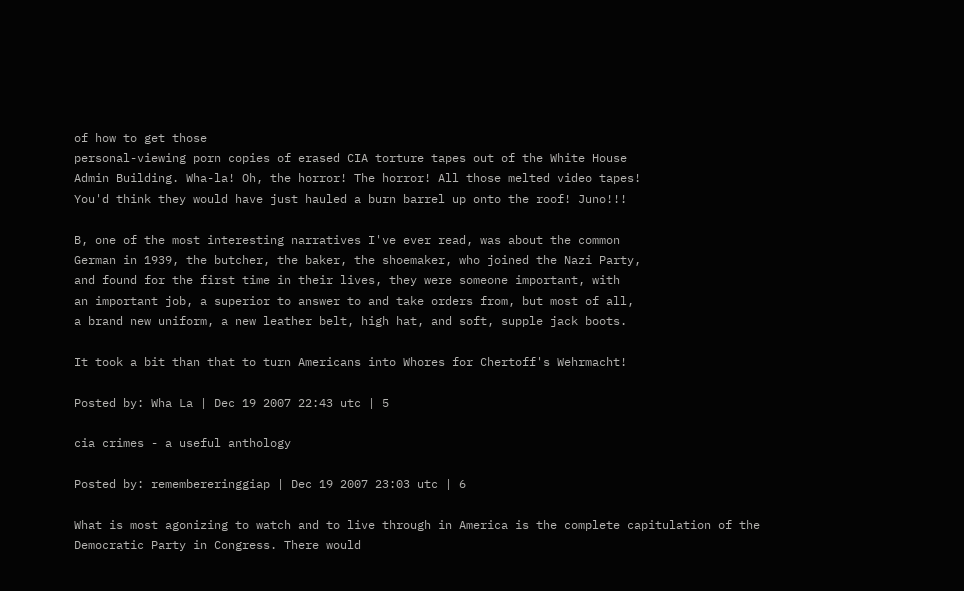of how to get those
personal-viewing porn copies of erased CIA torture tapes out of the White House
Admin Building. Wha-la! Oh, the horror! The horror! All those melted video tapes!
You'd think they would have just hauled a burn barrel up onto the roof! Juno!!!

B, one of the most interesting narratives I've ever read, was about the common
German in 1939, the butcher, the baker, the shoemaker, who joined the Nazi Party,
and found for the first time in their lives, they were someone important, with
an important job, a superior to answer to and take orders from, but most of all,
a brand new uniform, a new leather belt, high hat, and soft, supple jack boots.

It took a bit than that to turn Americans into Whores for Chertoff's Wehrmacht!

Posted by: Wha La | Dec 19 2007 22:43 utc | 5

cia crimes - a useful anthology

Posted by: remembereringgiap | Dec 19 2007 23:03 utc | 6

What is most agonizing to watch and to live through in America is the complete capitulation of the Democratic Party in Congress. There would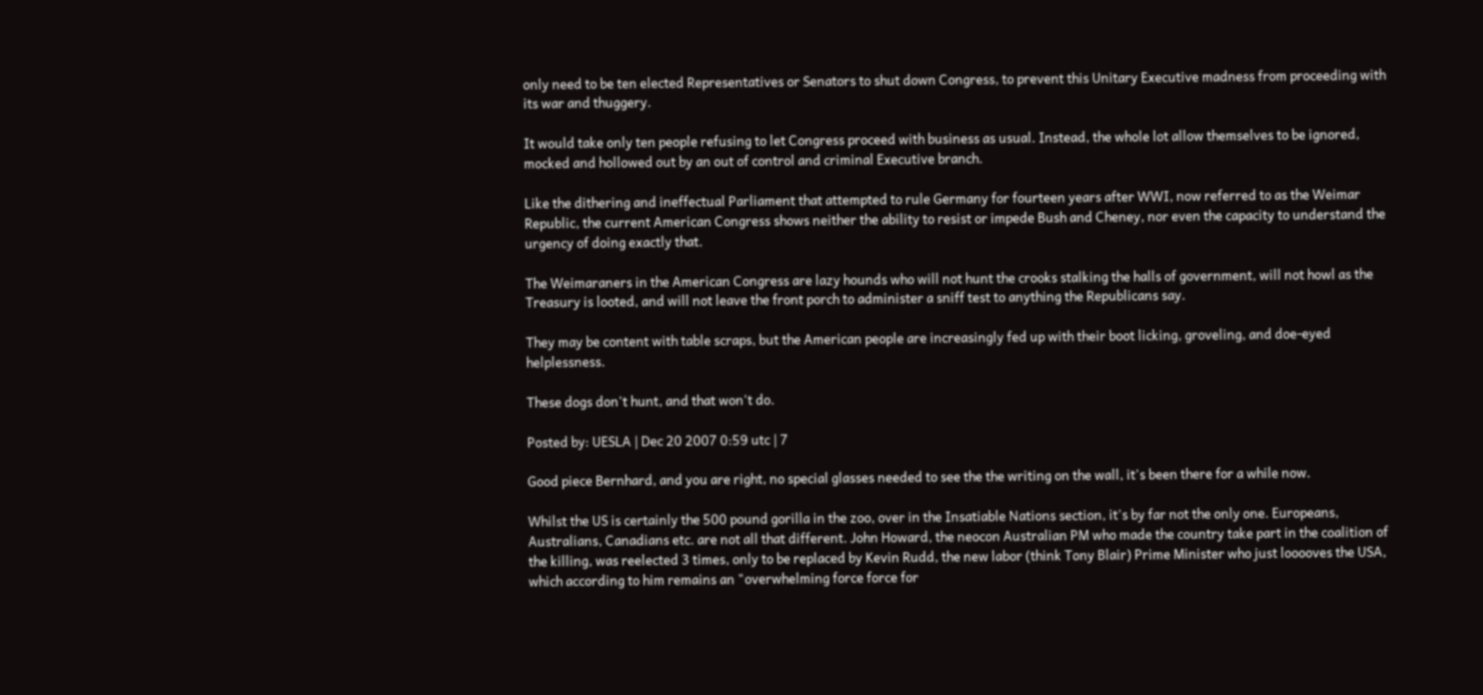only need to be ten elected Representatives or Senators to shut down Congress, to prevent this Unitary Executive madness from proceeding with its war and thuggery.

It would take only ten people refusing to let Congress proceed with business as usual. Instead, the whole lot allow themselves to be ignored, mocked and hollowed out by an out of control and criminal Executive branch.

Like the dithering and ineffectual Parliament that attempted to rule Germany for fourteen years after WWI, now referred to as the Weimar Republic, the current American Congress shows neither the ability to resist or impede Bush and Cheney, nor even the capacity to understand the urgency of doing exactly that.

The Weimaraners in the American Congress are lazy hounds who will not hunt the crooks stalking the halls of government, will not howl as the Treasury is looted, and will not leave the front porch to administer a sniff test to anything the Republicans say.

They may be content with table scraps, but the American people are increasingly fed up with their boot licking, groveling, and doe-eyed helplessness.

These dogs don't hunt, and that won't do.

Posted by: UESLA | Dec 20 2007 0:59 utc | 7

Good piece Bernhard, and you are right, no special glasses needed to see the the writing on the wall, it's been there for a while now.

Whilst the US is certainly the 500 pound gorilla in the zoo, over in the Insatiable Nations section, it's by far not the only one. Europeans, Australians, Canadians etc. are not all that different. John Howard, the neocon Australian PM who made the country take part in the coalition of the killing, was reelected 3 times, only to be replaced by Kevin Rudd, the new labor (think Tony Blair) Prime Minister who just looooves the USA, which according to him remains an "overwhelming force force for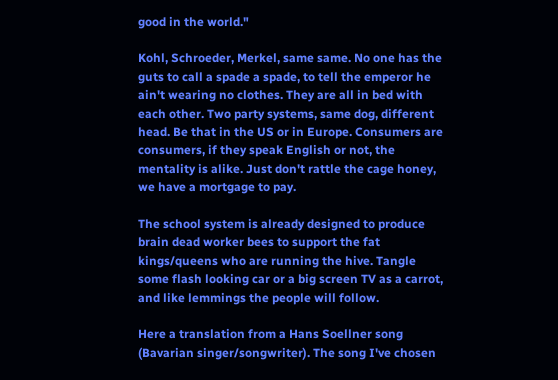good in the world."

Kohl, Schroeder, Merkel, same same. No one has the guts to call a spade a spade, to tell the emperor he ain't wearing no clothes. They are all in bed with each other. Two party systems, same dog, different head. Be that in the US or in Europe. Consumers are consumers, if they speak English or not, the mentality is alike. Just don't rattle the cage honey, we have a mortgage to pay.

The school system is already designed to produce brain dead worker bees to support the fat kings/queens who are running the hive. Tangle some flash looking car or a big screen TV as a carrot, and like lemmings the people will follow.

Here a translation from a Hans Soellner song (Bavarian singer/songwriter). The song I've chosen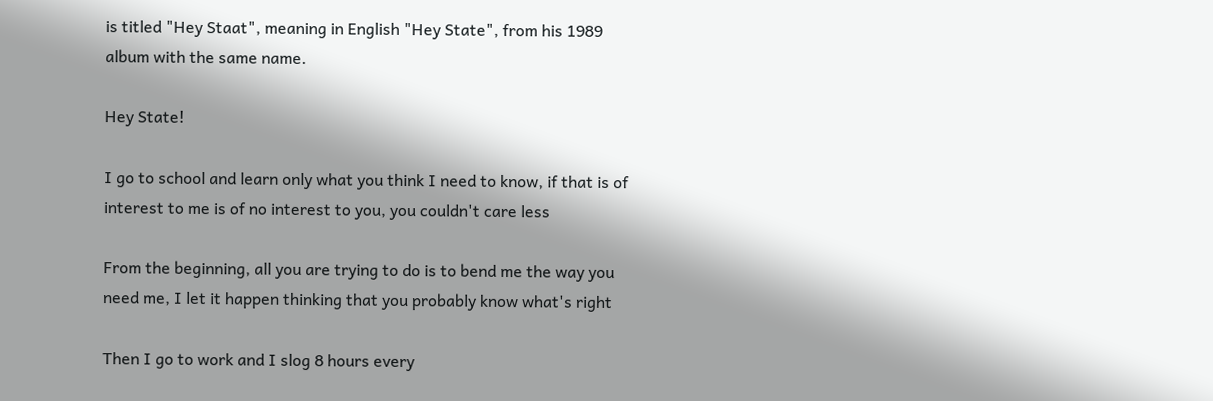is titled "Hey Staat", meaning in English "Hey State", from his 1989 album with the same name.

Hey State!

I go to school and learn only what you think I need to know, if that is of interest to me is of no interest to you, you couldn't care less

From the beginning, all you are trying to do is to bend me the way you need me, I let it happen thinking that you probably know what's right

Then I go to work and I slog 8 hours every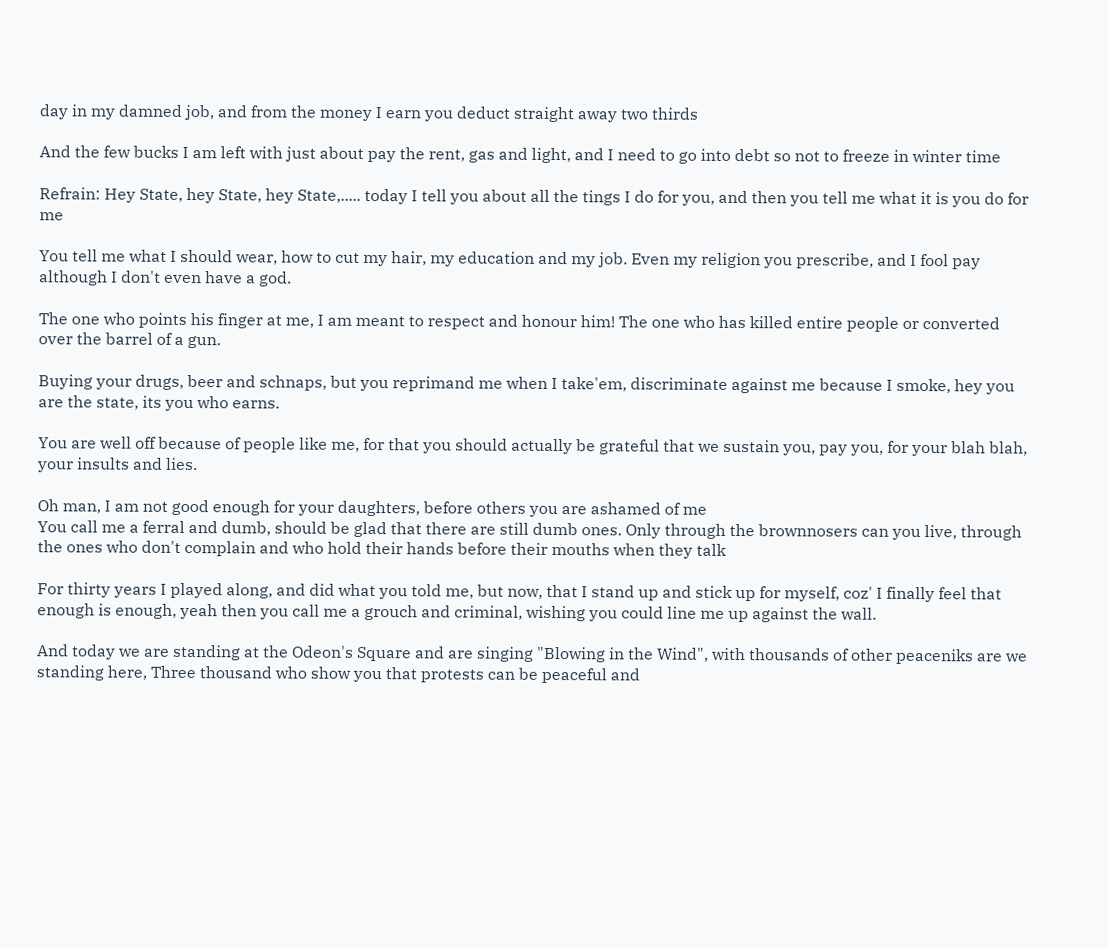day in my damned job, and from the money I earn you deduct straight away two thirds

And the few bucks I am left with just about pay the rent, gas and light, and I need to go into debt so not to freeze in winter time

Refrain: Hey State, hey State, hey State,..... today I tell you about all the tings I do for you, and then you tell me what it is you do for me

You tell me what I should wear, how to cut my hair, my education and my job. Even my religion you prescribe, and I fool pay although I don't even have a god.

The one who points his finger at me, I am meant to respect and honour him! The one who has killed entire people or converted over the barrel of a gun.

Buying your drugs, beer and schnaps, but you reprimand me when I take'em, discriminate against me because I smoke, hey you are the state, its you who earns.

You are well off because of people like me, for that you should actually be grateful that we sustain you, pay you, for your blah blah, your insults and lies.

Oh man, I am not good enough for your daughters, before others you are ashamed of me
You call me a ferral and dumb, should be glad that there are still dumb ones. Only through the brownnosers can you live, through the ones who don't complain and who hold their hands before their mouths when they talk

For thirty years I played along, and did what you told me, but now, that I stand up and stick up for myself, coz' I finally feel that enough is enough, yeah then you call me a grouch and criminal, wishing you could line me up against the wall.

And today we are standing at the Odeon's Square and are singing "Blowing in the Wind", with thousands of other peaceniks are we standing here, Three thousand who show you that protests can be peaceful and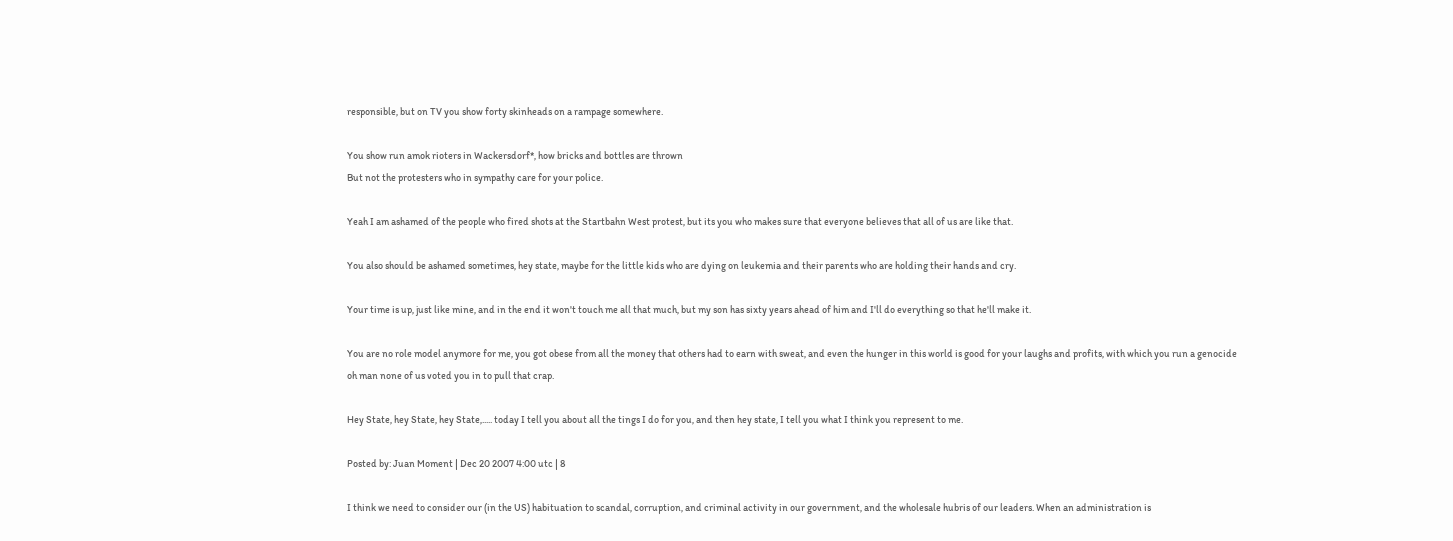responsible, but on TV you show forty skinheads on a rampage somewhere.

You show run amok rioters in Wackersdorf*, how bricks and bottles are thrown
But not the protesters who in sympathy care for your police.

Yeah I am ashamed of the people who fired shots at the Startbahn West protest, but its you who makes sure that everyone believes that all of us are like that.

You also should be ashamed sometimes, hey state, maybe for the little kids who are dying on leukemia and their parents who are holding their hands and cry.

Your time is up, just like mine, and in the end it won't touch me all that much, but my son has sixty years ahead of him and I'll do everything so that he'll make it.

You are no role model anymore for me, you got obese from all the money that others had to earn with sweat, and even the hunger in this world is good for your laughs and profits, with which you run a genocide
oh man none of us voted you in to pull that crap.

Hey State, hey State, hey State,..... today I tell you about all the tings I do for you, and then hey state, I tell you what I think you represent to me.

Posted by: Juan Moment | Dec 20 2007 4:00 utc | 8

I think we need to consider our (in the US) habituation to scandal, corruption, and criminal activity in our government, and the wholesale hubris of our leaders. When an administration is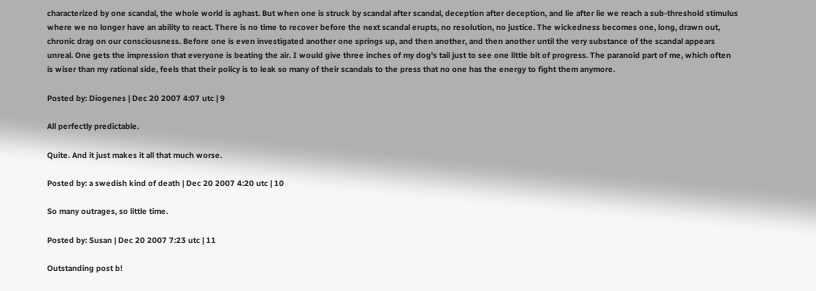characterized by one scandal, the whole world is aghast. But when one is struck by scandal after scandal, deception after deception, and lie after lie we reach a sub-threshold stimulus where we no longer have an ability to react. There is no time to recover before the next scandal erupts, no resolution, no justice. The wickedness becomes one, long, drawn out, chronic drag on our consciousness. Before one is even investigated another one springs up, and then another, and then another until the very substance of the scandal appears unreal. One gets the impression that everyone is beating the air. I would give three inches of my dog's tail just to see one little bit of progress. The paranoid part of me, which often is wiser than my rational side, feels that their policy is to leak so many of their scandals to the press that no one has the energy to fight them anymore.

Posted by: Diogenes | Dec 20 2007 4:07 utc | 9

All perfectly predictable.

Quite. And it just makes it all that much worse.

Posted by: a swedish kind of death | Dec 20 2007 4:20 utc | 10

So many outrages, so little time.

Posted by: Susan | Dec 20 2007 7:23 utc | 11

Outstanding post b!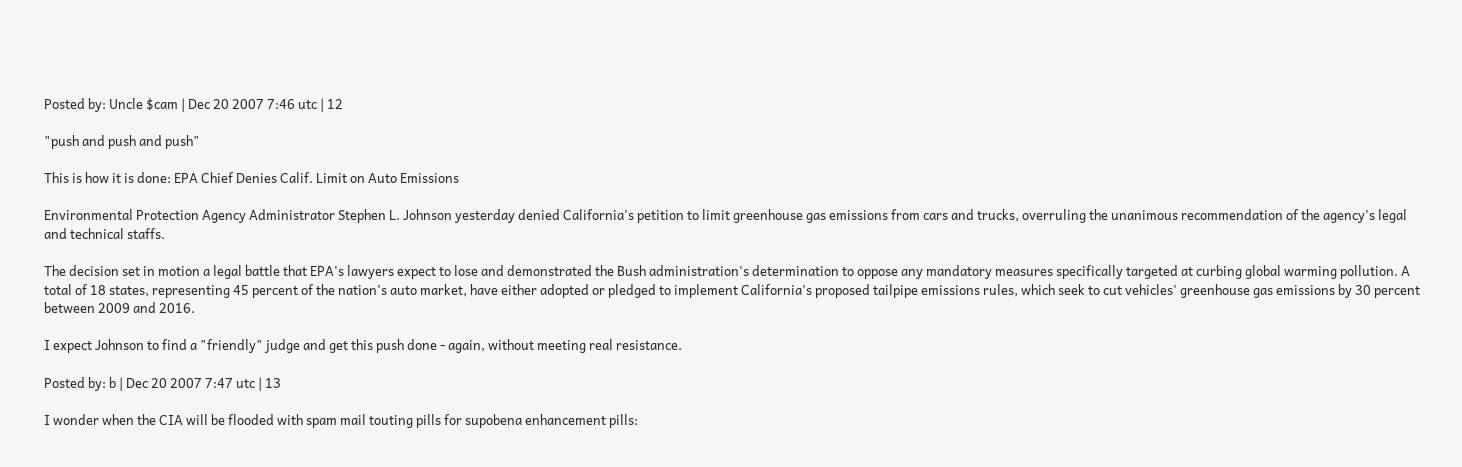Posted by: Uncle $cam | Dec 20 2007 7:46 utc | 12

"push and push and push"

This is how it is done: EPA Chief Denies Calif. Limit on Auto Emissions

Environmental Protection Agency Administrator Stephen L. Johnson yesterday denied California's petition to limit greenhouse gas emissions from cars and trucks, overruling the unanimous recommendation of the agency's legal and technical staffs.

The decision set in motion a legal battle that EPA's lawyers expect to lose and demonstrated the Bush administration's determination to oppose any mandatory measures specifically targeted at curbing global warming pollution. A total of 18 states, representing 45 percent of the nation's auto market, have either adopted or pledged to implement California's proposed tailpipe emissions rules, which seek to cut vehicles' greenhouse gas emissions by 30 percent between 2009 and 2016.

I expect Johnson to find a "friendly" judge and get this push done - again, without meeting real resistance.

Posted by: b | Dec 20 2007 7:47 utc | 13

I wonder when the CIA will be flooded with spam mail touting pills for supobena enhancement pills: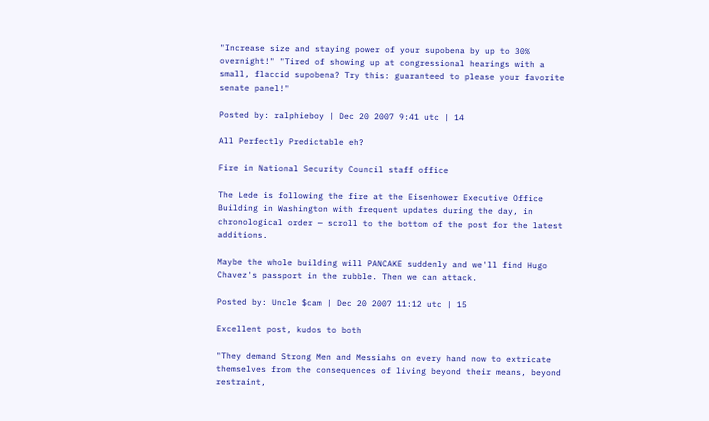"Increase size and staying power of your supobena by up to 30% overnight!" "Tired of showing up at congressional hearings with a small, flaccid supobena? Try this: guaranteed to please your favorite senate panel!"

Posted by: ralphieboy | Dec 20 2007 9:41 utc | 14

All Perfectly Predictable eh?

Fire in National Security Council staff office

The Lede is following the fire at the Eisenhower Executive Office Building in Washington with frequent updates during the day, in chronological order — scroll to the bottom of the post for the latest additions.

Maybe the whole building will PANCAKE suddenly and we'll find Hugo Chavez's passport in the rubble. Then we can attack.

Posted by: Uncle $cam | Dec 20 2007 11:12 utc | 15

Excellent post, kudos to both

"They demand Strong Men and Messiahs on every hand now to extricate themselves from the consequences of living beyond their means, beyond restraint,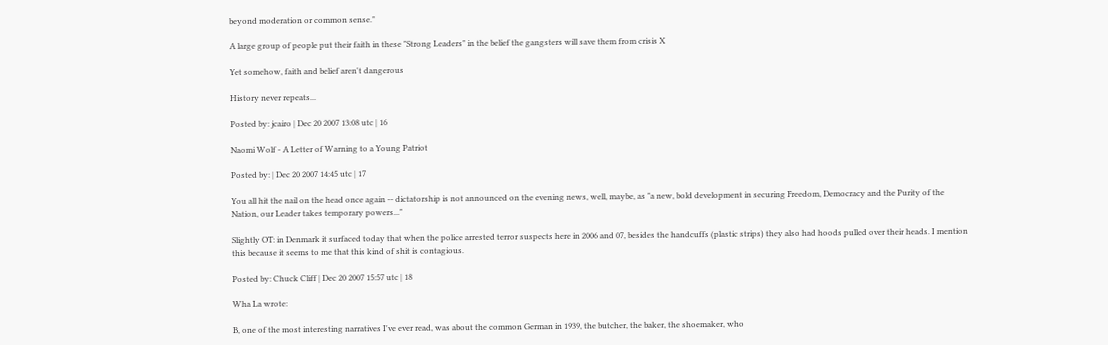beyond moderation or common sense."

A large group of people put their faith in these "Strong Leaders" in the belief the gangsters will save them from crisis X

Yet somehow, faith and belief aren't dangerous

History never repeats...

Posted by: jcairo | Dec 20 2007 13:08 utc | 16

Naomi Wolf - A Letter of Warning to a Young Patriot

Posted by: | Dec 20 2007 14:45 utc | 17

You all hit the nail on the head once again -- dictatorship is not announced on the evening news, well, maybe, as "a new, bold development in securing Freedom, Democracy and the Purity of the Nation, our Leader takes temporary powers..."

Slightly OT: in Denmark it surfaced today that when the police arrested terror suspects here in 2006 and 07, besides the handcuffs (plastic strips) they also had hoods pulled over their heads. I mention this because it seems to me that this kind of shit is contagious.

Posted by: Chuck Cliff | Dec 20 2007 15:57 utc | 18

Wha La wrote:

B, one of the most interesting narratives I've ever read, was about the common German in 1939, the butcher, the baker, the shoemaker, who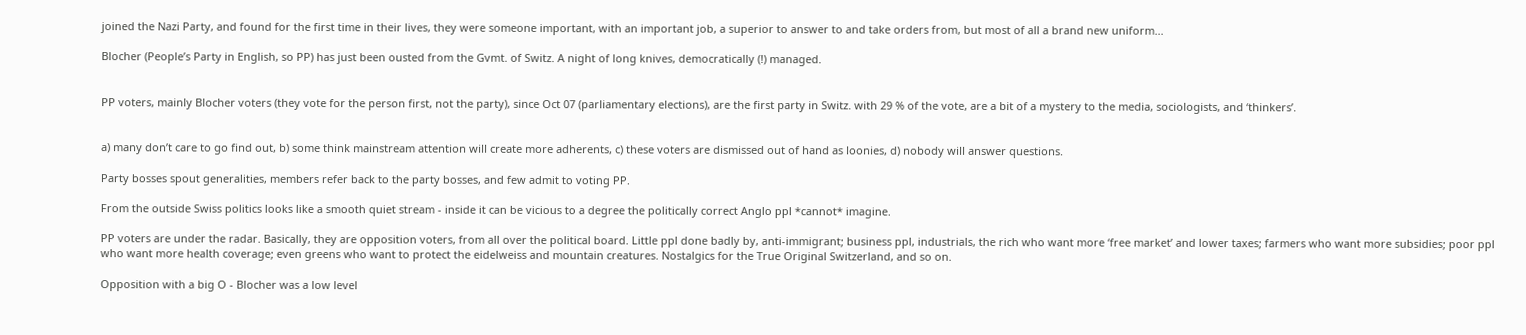joined the Nazi Party, and found for the first time in their lives, they were someone important, with an important job, a superior to answer to and take orders from, but most of all a brand new uniform...

Blocher (People’s Party in English, so PP) has just been ousted from the Gvmt. of Switz. A night of long knives, democratically (!) managed.


PP voters, mainly Blocher voters (they vote for the person first, not the party), since Oct 07 (parliamentary elections), are the first party in Switz. with 29 % of the vote, are a bit of a mystery to the media, sociologists, and ‘thinkers’.


a) many don’t care to go find out, b) some think mainstream attention will create more adherents, c) these voters are dismissed out of hand as loonies, d) nobody will answer questions.

Party bosses spout generalities, members refer back to the party bosses, and few admit to voting PP.

From the outside Swiss politics looks like a smooth quiet stream - inside it can be vicious to a degree the politically correct Anglo ppl *cannot* imagine.

PP voters are under the radar. Basically, they are opposition voters, from all over the political board. Little ppl done badly by, anti-immigrant; business ppl, industrials, the rich who want more ‘free market’ and lower taxes; farmers who want more subsidies; poor ppl who want more health coverage; even greens who want to protect the eidelweiss and mountain creatures. Nostalgics for the True Original Switzerland, and so on.

Opposition with a big O - Blocher was a low level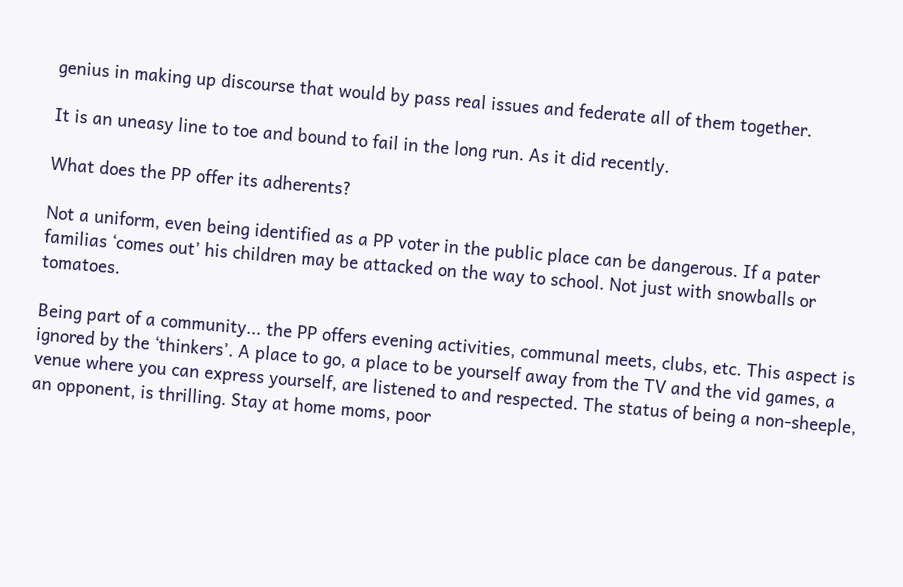genius in making up discourse that would by pass real issues and federate all of them together.

It is an uneasy line to toe and bound to fail in the long run. As it did recently.

What does the PP offer its adherents?

Not a uniform, even being identified as a PP voter in the public place can be dangerous. If a pater familias ‘comes out’ his children may be attacked on the way to school. Not just with snowballs or tomatoes.

Being part of a community... the PP offers evening activities, communal meets, clubs, etc. This aspect is ignored by the ‘thinkers’. A place to go, a place to be yourself away from the TV and the vid games, a venue where you can express yourself, are listened to and respected. The status of being a non-sheeple, an opponent, is thrilling. Stay at home moms, poor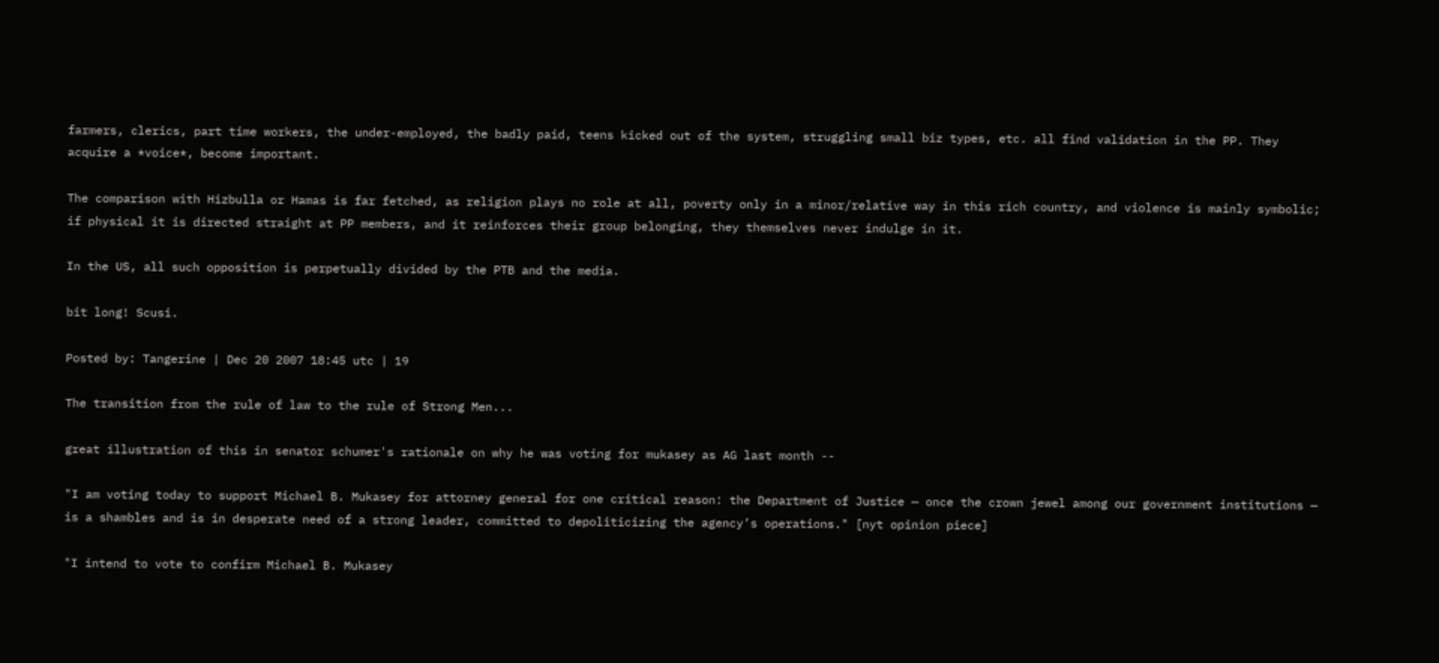farmers, clerics, part time workers, the under-employed, the badly paid, teens kicked out of the system, struggling small biz types, etc. all find validation in the PP. They acquire a *voice*, become important.

The comparison with Hizbulla or Hamas is far fetched, as religion plays no role at all, poverty only in a minor/relative way in this rich country, and violence is mainly symbolic; if physical it is directed straight at PP members, and it reinforces their group belonging, they themselves never indulge in it.

In the US, all such opposition is perpetually divided by the PTB and the media.

bit long! Scusi.

Posted by: Tangerine | Dec 20 2007 18:45 utc | 19

The transition from the rule of law to the rule of Strong Men...

great illustration of this in senator schumer's rationale on why he was voting for mukasey as AG last month --

"I am voting today to support Michael B. Mukasey for attorney general for one critical reason: the Department of Justice — once the crown jewel among our government institutions — is a shambles and is in desperate need of a strong leader, committed to depoliticizing the agency’s operations." [nyt opinion piece]

"I intend to vote to confirm Michael B. Mukasey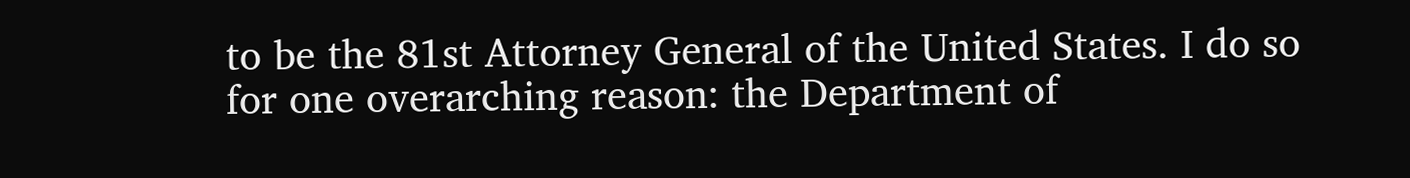to be the 81st Attorney General of the United States. I do so for one overarching reason: the Department of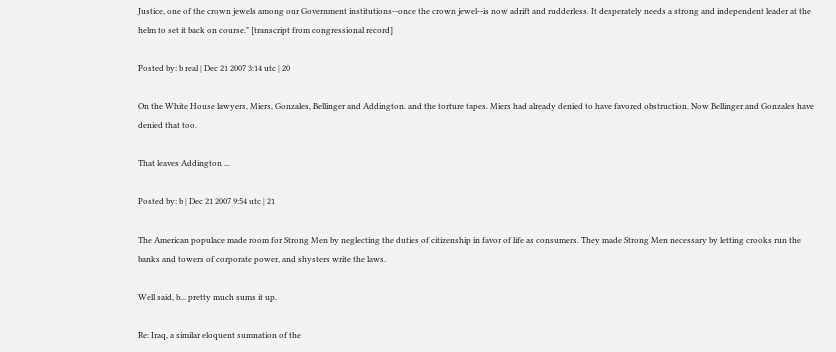Justice, one of the crown jewels among our Government institutions--once the crown jewel--is now adrift and rudderless. It desperately needs a strong and independent leader at the helm to set it back on course." [transcript from congressional record]

Posted by: b real | Dec 21 2007 3:14 utc | 20

On the White House lawyers, Miers, Gonzales, Bellinger and Addington. and the torture tapes. Miers had already denied to have favored obstruction. Now Bellinger and Gonzales have denied that too.

That leaves Addington ...

Posted by: b | Dec 21 2007 9:54 utc | 21

The American populace made room for Strong Men by neglecting the duties of citizenship in favor of life as consumers. They made Strong Men necessary by letting crooks run the banks and towers of corporate power, and shysters write the laws.

Well said, b... pretty much sums it up.

Re: Iraq, a similar eloquent sumnation of the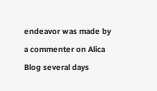endeavor was made by a commenter on Alica Blog several days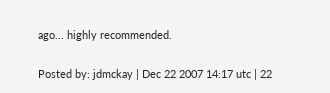ago... highly recommended.

Posted by: jdmckay | Dec 22 2007 14:17 utc | 22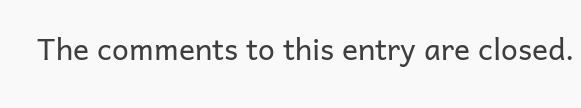The comments to this entry are closed.